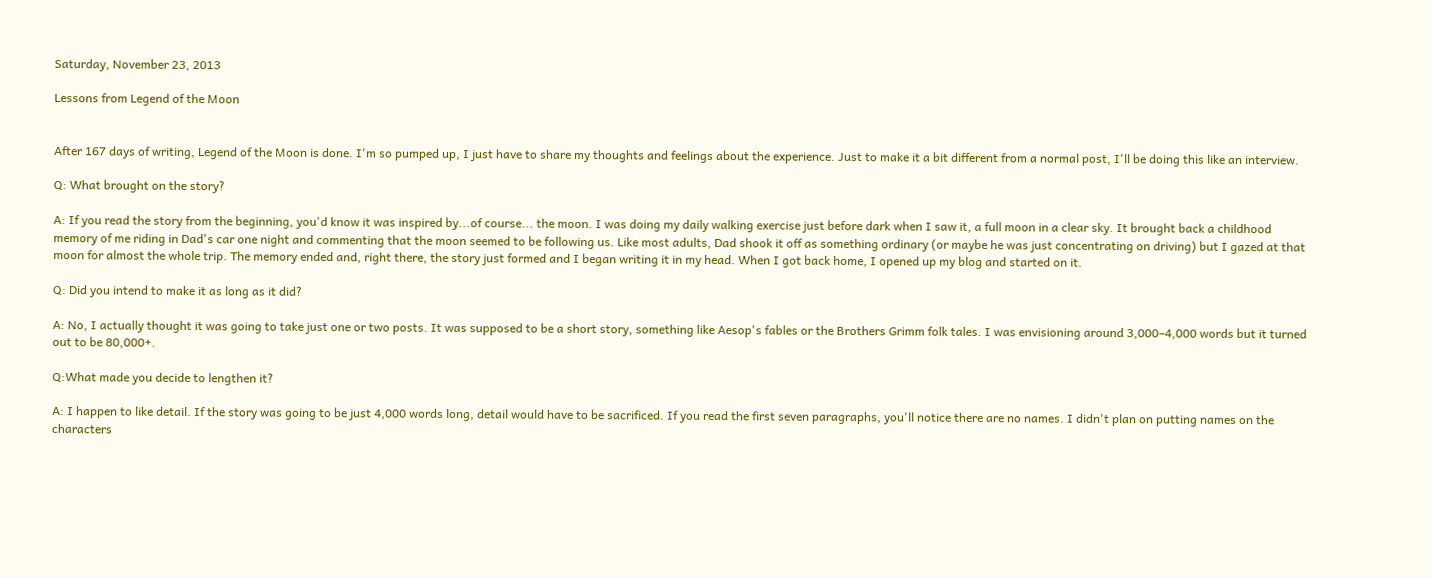Saturday, November 23, 2013

Lessons from Legend of the Moon


After 167 days of writing, Legend of the Moon is done. I'm so pumped up, I just have to share my thoughts and feelings about the experience. Just to make it a bit different from a normal post, I'll be doing this like an interview.

Q: What brought on the story?

A: If you read the story from the beginning, you'd know it was inspired by...of course... the moon. I was doing my daily walking exercise just before dark when I saw it, a full moon in a clear sky. It brought back a childhood memory of me riding in Dad's car one night and commenting that the moon seemed to be following us. Like most adults, Dad shook it off as something ordinary (or maybe he was just concentrating on driving) but I gazed at that moon for almost the whole trip. The memory ended and, right there, the story just formed and I began writing it in my head. When I got back home, I opened up my blog and started on it.

Q: Did you intend to make it as long as it did?

A: No, I actually thought it was going to take just one or two posts. It was supposed to be a short story, something like Aesop's fables or the Brothers Grimm folk tales. I was envisioning around 3,000–4,000 words but it turned out to be 80,000+.

Q:What made you decide to lengthen it?

A: I happen to like detail. If the story was going to be just 4,000 words long, detail would have to be sacrificed. If you read the first seven paragraphs, you'll notice there are no names. I didn't plan on putting names on the characters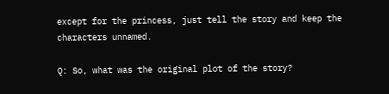except for the princess, just tell the story and keep the characters unnamed.

Q: So, what was the original plot of the story?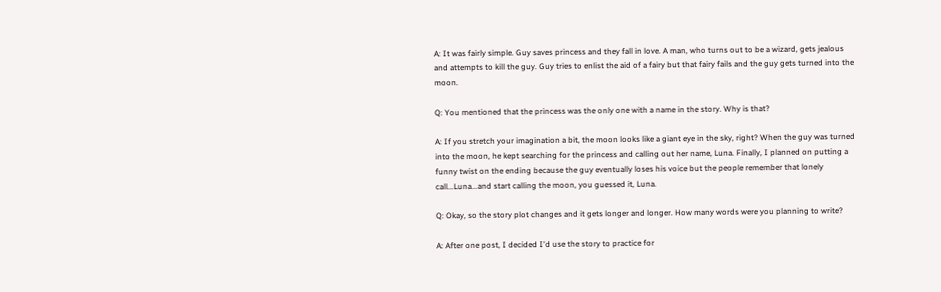A: It was fairly simple. Guy saves princess and they fall in love. A man, who turns out to be a wizard, gets jealous and attempts to kill the guy. Guy tries to enlist the aid of a fairy but that fairy fails and the guy gets turned into the moon.

Q: You mentioned that the princess was the only one with a name in the story. Why is that?

A: If you stretch your imagination a bit, the moon looks like a giant eye in the sky, right? When the guy was turned into the moon, he kept searching for the princess and calling out her name, Luna. Finally, I planned on putting a funny twist on the ending because the guy eventually loses his voice but the people remember that lonely call...Luna...and start calling the moon, you guessed it, Luna.

Q: Okay, so the story plot changes and it gets longer and longer. How many words were you planning to write?

A: After one post, I decided I'd use the story to practice for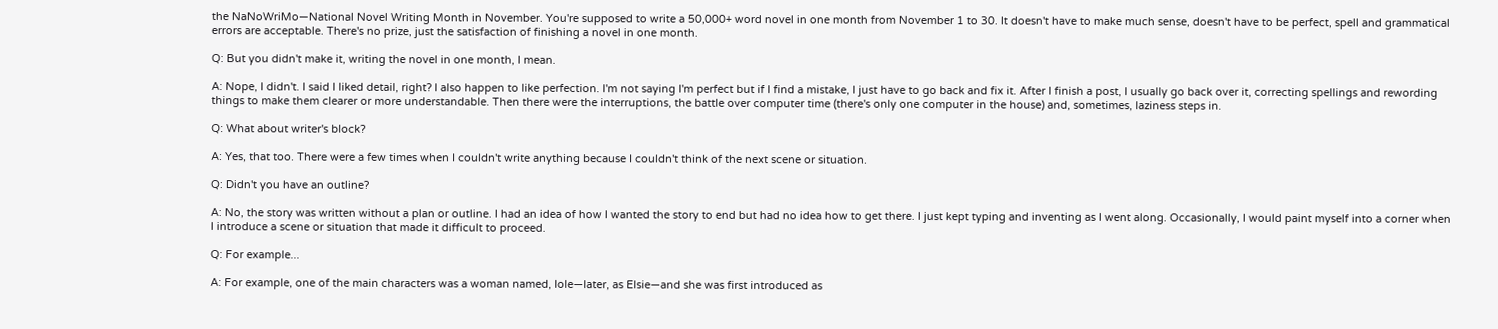the NaNoWriMo—National Novel Writing Month in November. You're supposed to write a 50,000+ word novel in one month from November 1 to 30. It doesn't have to make much sense, doesn't have to be perfect, spell and grammatical errors are acceptable. There's no prize, just the satisfaction of finishing a novel in one month.

Q: But you didn't make it, writing the novel in one month, I mean.

A: Nope, I didn't. I said I liked detail, right? I also happen to like perfection. I'm not saying I'm perfect but if I find a mistake, I just have to go back and fix it. After I finish a post, I usually go back over it, correcting spellings and rewording things to make them clearer or more understandable. Then there were the interruptions, the battle over computer time (there's only one computer in the house) and, sometimes, laziness steps in.

Q: What about writer's block?

A: Yes, that too. There were a few times when I couldn't write anything because I couldn't think of the next scene or situation.

Q: Didn't you have an outline?

A: No, the story was written without a plan or outline. I had an idea of how I wanted the story to end but had no idea how to get there. I just kept typing and inventing as I went along. Occasionally, I would paint myself into a corner when I introduce a scene or situation that made it difficult to proceed.

Q: For example...

A: For example, one of the main characters was a woman named, Iole—later, as Elsie—and she was first introduced as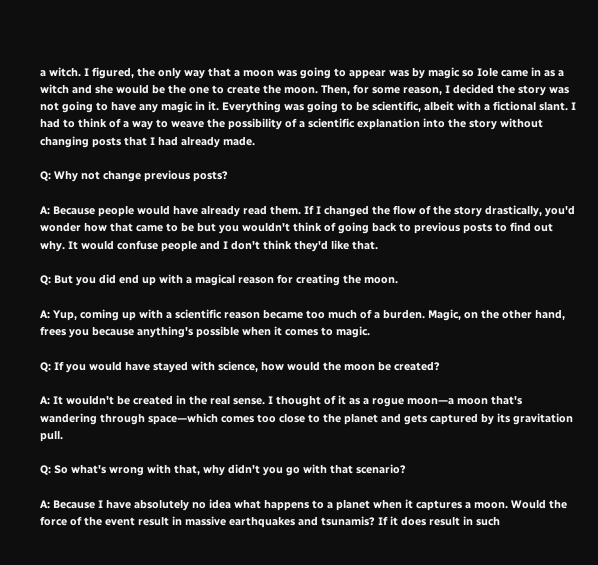a witch. I figured, the only way that a moon was going to appear was by magic so Iole came in as a witch and she would be the one to create the moon. Then, for some reason, I decided the story was not going to have any magic in it. Everything was going to be scientific, albeit with a fictional slant. I had to think of a way to weave the possibility of a scientific explanation into the story without changing posts that I had already made.

Q: Why not change previous posts?

A: Because people would have already read them. If I changed the flow of the story drastically, you'd wonder how that came to be but you wouldn't think of going back to previous posts to find out why. It would confuse people and I don't think they'd like that.

Q: But you did end up with a magical reason for creating the moon.

A: Yup, coming up with a scientific reason became too much of a burden. Magic, on the other hand, frees you because anything's possible when it comes to magic.

Q: If you would have stayed with science, how would the moon be created?

A: It wouldn't be created in the real sense. I thought of it as a rogue moon—a moon that's wandering through space—which comes too close to the planet and gets captured by its gravitation pull.

Q: So what's wrong with that, why didn't you go with that scenario?

A: Because I have absolutely no idea what happens to a planet when it captures a moon. Would the force of the event result in massive earthquakes and tsunamis? If it does result in such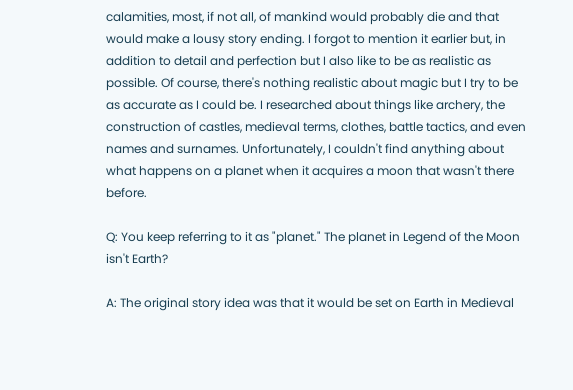calamities, most, if not all, of mankind would probably die and that would make a lousy story ending. I forgot to mention it earlier but, in addition to detail and perfection but I also like to be as realistic as possible. Of course, there's nothing realistic about magic but I try to be as accurate as I could be. I researched about things like archery, the construction of castles, medieval terms, clothes, battle tactics, and even names and surnames. Unfortunately, I couldn't find anything about what happens on a planet when it acquires a moon that wasn't there before.

Q: You keep referring to it as "planet." The planet in Legend of the Moon isn't Earth?

A: The original story idea was that it would be set on Earth in Medieval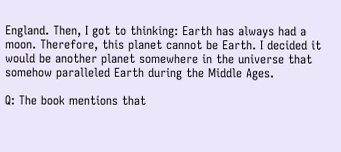England. Then, I got to thinking: Earth has always had a moon. Therefore, this planet cannot be Earth. I decided it would be another planet somewhere in the universe that somehow paralleled Earth during the Middle Ages.

Q: The book mentions that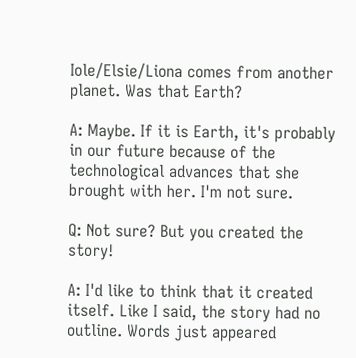Iole/Elsie/Liona comes from another planet. Was that Earth?

A: Maybe. If it is Earth, it's probably in our future because of the technological advances that she brought with her. I'm not sure.

Q: Not sure? But you created the story!

A: I'd like to think that it created itself. Like I said, the story had no outline. Words just appeared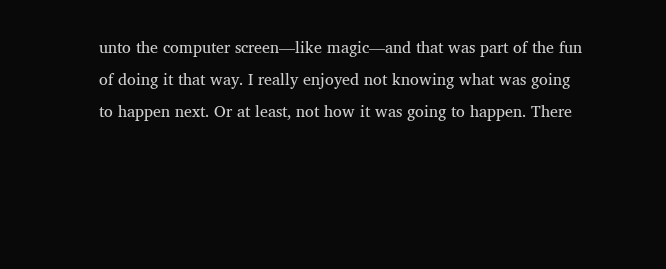unto the computer screen—like magic—and that was part of the fun of doing it that way. I really enjoyed not knowing what was going to happen next. Or at least, not how it was going to happen. There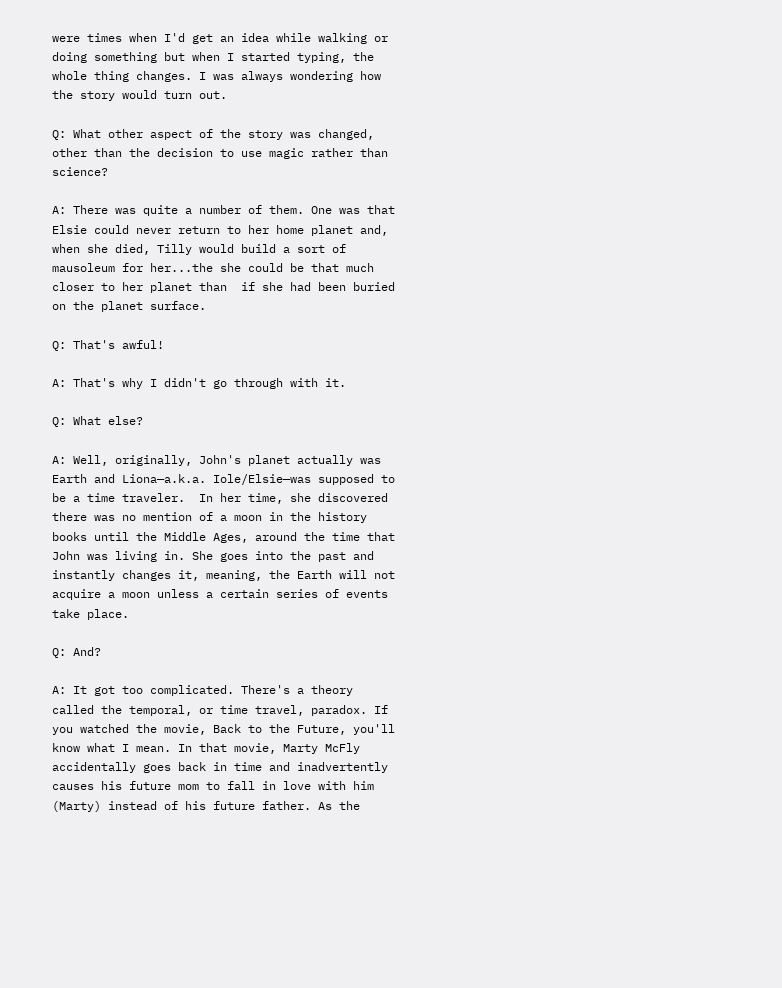were times when I'd get an idea while walking or doing something but when I started typing, the whole thing changes. I was always wondering how the story would turn out.

Q: What other aspect of the story was changed, other than the decision to use magic rather than science?

A: There was quite a number of them. One was that Elsie could never return to her home planet and, when she died, Tilly would build a sort of mausoleum for her...the she could be that much closer to her planet than  if she had been buried on the planet surface.

Q: That's awful!

A: That's why I didn't go through with it.

Q: What else?

A: Well, originally, John's planet actually was Earth and Liona—a.k.a. Iole/Elsie—was supposed to be a time traveler.  In her time, she discovered there was no mention of a moon in the history books until the Middle Ages, around the time that John was living in. She goes into the past and instantly changes it, meaning, the Earth will not acquire a moon unless a certain series of events take place.

Q: And?

A: It got too complicated. There's a theory called the temporal, or time travel, paradox. If you watched the movie, Back to the Future, you'll know what I mean. In that movie, Marty McFly accidentally goes back in time and inadvertently causes his future mom to fall in love with him (Marty) instead of his future father. As the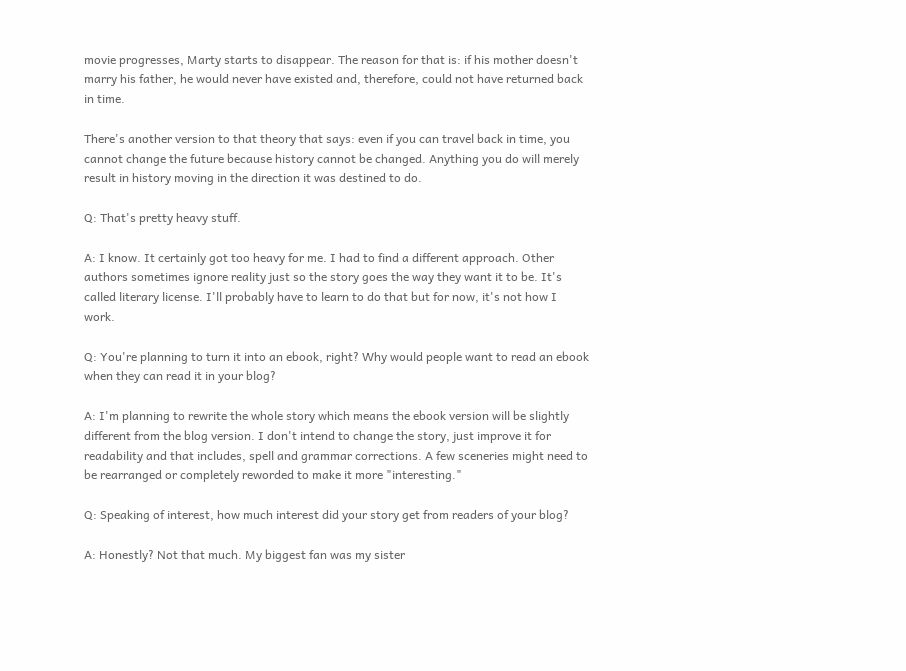movie progresses, Marty starts to disappear. The reason for that is: if his mother doesn't marry his father, he would never have existed and, therefore, could not have returned back in time.

There's another version to that theory that says: even if you can travel back in time, you cannot change the future because history cannot be changed. Anything you do will merely result in history moving in the direction it was destined to do.

Q: That's pretty heavy stuff.

A: I know. It certainly got too heavy for me. I had to find a different approach. Other authors sometimes ignore reality just so the story goes the way they want it to be. It's called literary license. I'll probably have to learn to do that but for now, it's not how I work.

Q: You're planning to turn it into an ebook, right? Why would people want to read an ebook when they can read it in your blog?

A: I'm planning to rewrite the whole story which means the ebook version will be slightly different from the blog version. I don't intend to change the story, just improve it for readability and that includes, spell and grammar corrections. A few sceneries might need to be rearranged or completely reworded to make it more "interesting."

Q: Speaking of interest, how much interest did your story get from readers of your blog?

A: Honestly? Not that much. My biggest fan was my sister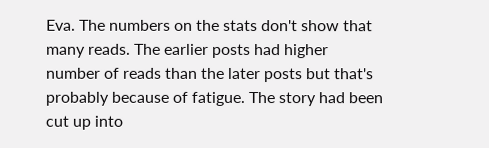Eva. The numbers on the stats don't show that many reads. The earlier posts had higher number of reads than the later posts but that's probably because of fatigue. The story had been cut up into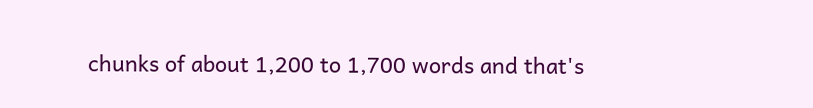chunks of about 1,200 to 1,700 words and that's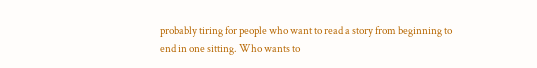probably tiring for people who want to read a story from beginning to end in one sitting. Who wants to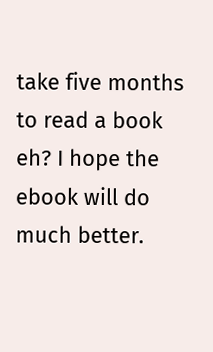take five months to read a book eh? I hope the ebook will do much better.